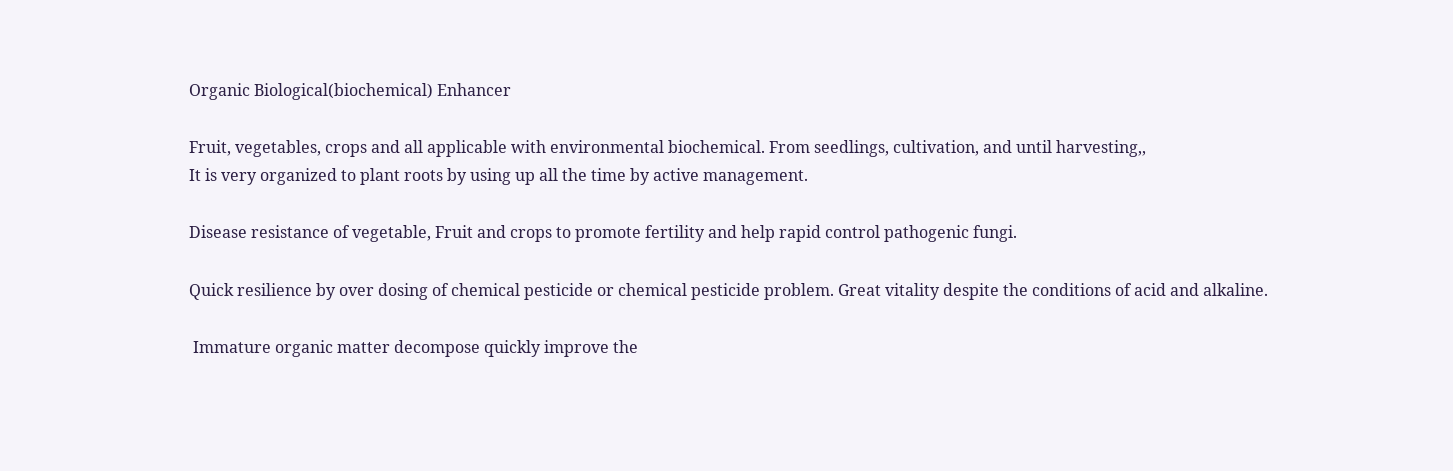Organic Biological(biochemical) Enhancer

Fruit, vegetables, crops and all applicable with environmental biochemical. From seedlings, cultivation, and until harvesting,,
It is very organized to plant roots by using up all the time by active management.

Disease resistance of vegetable, Fruit and crops to promote fertility and help rapid control pathogenic fungi.

Quick resilience by over dosing of chemical pesticide or chemical pesticide problem. Great vitality despite the conditions of acid and alkaline.

 Immature organic matter decompose quickly improve the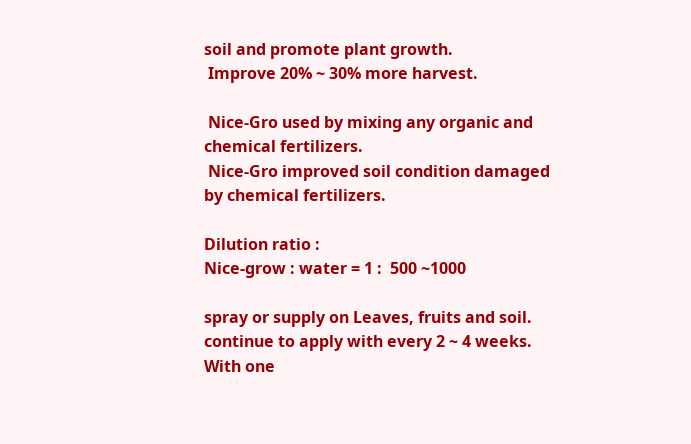soil and promote plant growth.
 Improve 20% ~ 30% more harvest.

 Nice-Gro used by mixing any organic and chemical fertilizers.
 Nice-Gro improved soil condition damaged by chemical fertilizers.

Dilution ratio :
Nice-grow : water = 1 :  500 ~1000

spray or supply on Leaves, fruits and soil.
continue to apply with every 2 ~ 4 weeks.
With one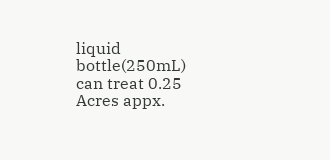liquid bottle(250mL) can treat 0.25 Acres appx.